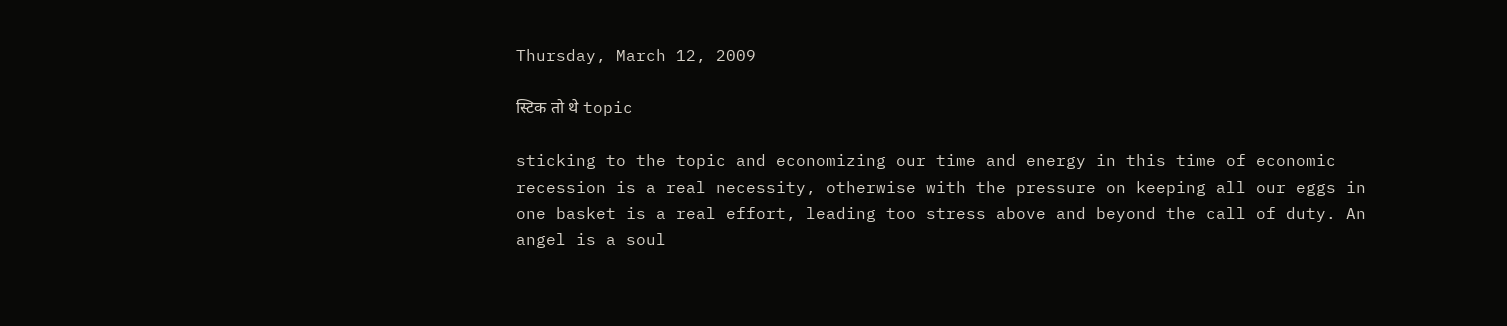Thursday, March 12, 2009

स्टिक तो थे topic

sticking to the topic and economizing our time and energy in this time of economic recession is a real necessity, otherwise with the pressure on keeping all our eggs in one basket is a real effort, leading too stress above and beyond the call of duty. An angel is a soul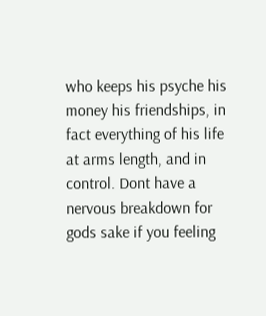who keeps his psyche his money his friendships, in fact everything of his life at arms length, and in control. Dont have a nervous breakdown for gods sake if you feeling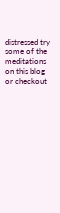distressed try some of the meditations on this blog or checkout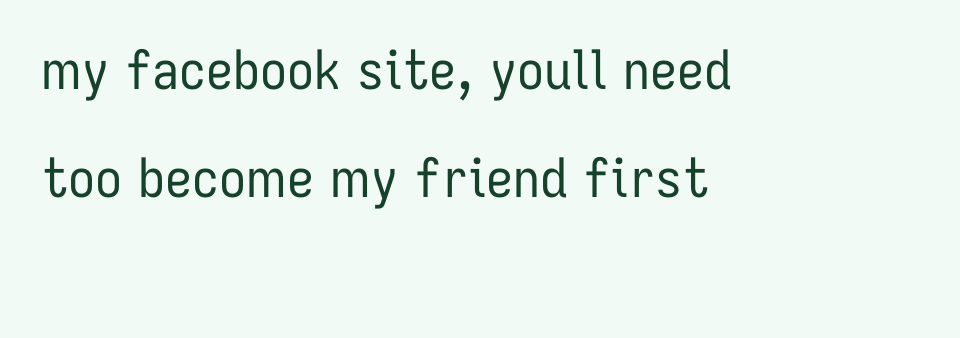my facebook site, youll need too become my friend first